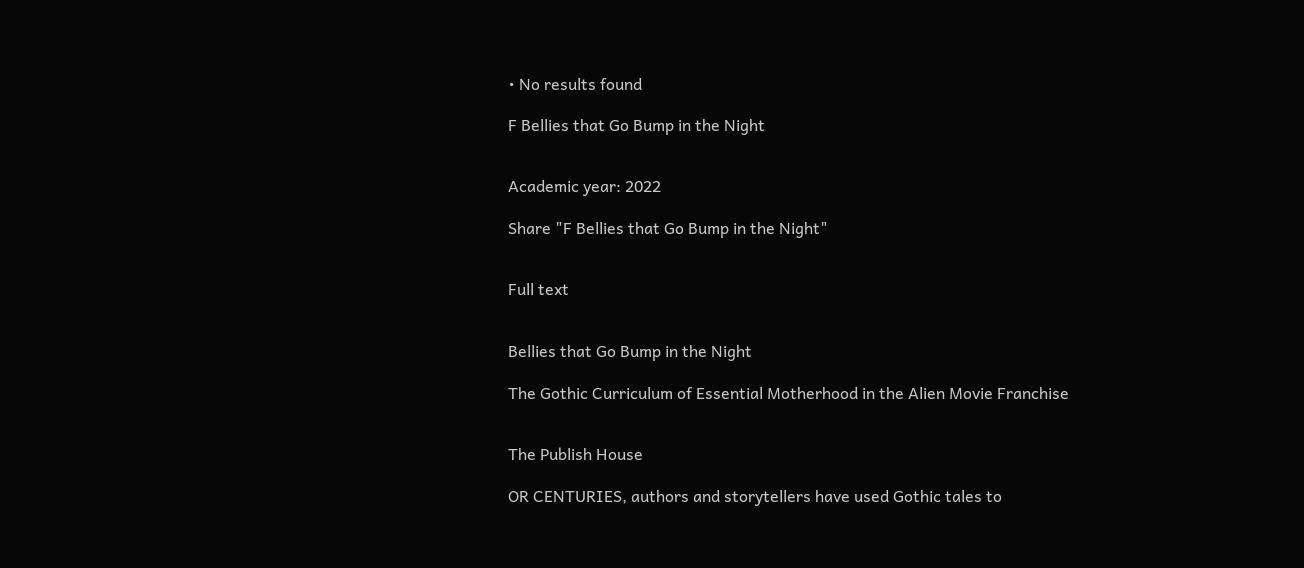• No results found

F Bellies that Go Bump in the Night


Academic year: 2022

Share "F Bellies that Go Bump in the Night"


Full text


Bellies that Go Bump in the Night

The Gothic Curriculum of Essential Motherhood in the Alien Movie Franchise


The Publish House

OR CENTURIES, authors and storytellers have used Gothic tales to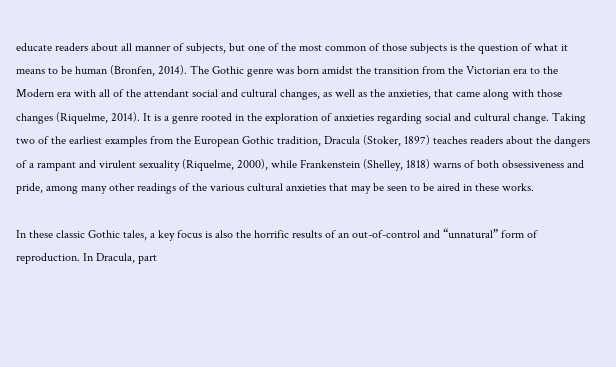educate readers about all manner of subjects, but one of the most common of those subjects is the question of what it means to be human (Bronfen, 2014). The Gothic genre was born amidst the transition from the Victorian era to the Modern era with all of the attendant social and cultural changes, as well as the anxieties, that came along with those changes (Riquelme, 2014). It is a genre rooted in the exploration of anxieties regarding social and cultural change. Taking two of the earliest examples from the European Gothic tradition, Dracula (Stoker, 1897) teaches readers about the dangers of a rampant and virulent sexuality (Riquelme, 2000), while Frankenstein (Shelley, 1818) warns of both obsessiveness and pride, among many other readings of the various cultural anxieties that may be seen to be aired in these works.

In these classic Gothic tales, a key focus is also the horrific results of an out-of-control and “unnatural” form of reproduction. In Dracula, part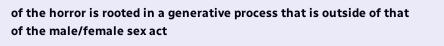of the horror is rooted in a generative process that is outside of that of the male/female sex act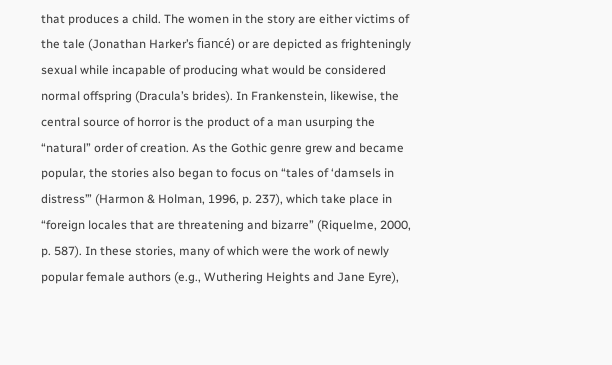that produces a child. The women in the story are either victims of the tale (Jonathan Harker’s fiancé) or are depicted as frighteningly sexual while incapable of producing what would be considered normal offspring (Dracula’s brides). In Frankenstein, likewise, the central source of horror is the product of a man usurping the “natural” order of creation. As the Gothic genre grew and became popular, the stories also began to focus on “tales of ‘damsels in distress’” (Harmon & Holman, 1996, p. 237), which take place in “foreign locales that are threatening and bizarre” (Riquelme, 2000, p. 587). In these stories, many of which were the work of newly popular female authors (e.g., Wuthering Heights and Jane Eyre),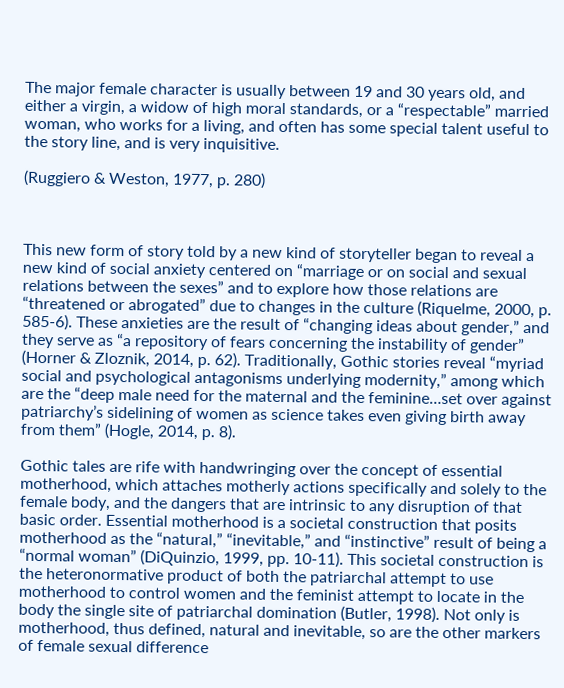The major female character is usually between 19 and 30 years old, and either a virgin, a widow of high moral standards, or a “respectable” married woman, who works for a living, and often has some special talent useful to the story line, and is very inquisitive.

(Ruggiero & Weston, 1977, p. 280)



This new form of story told by a new kind of storyteller began to reveal a new kind of social anxiety centered on “marriage or on social and sexual relations between the sexes” and to explore how those relations are “threatened or abrogated” due to changes in the culture (Riquelme, 2000, p. 585-6). These anxieties are the result of “changing ideas about gender,” and they serve as “a repository of fears concerning the instability of gender” (Horner & Zloznik, 2014, p. 62). Traditionally, Gothic stories reveal “myriad social and psychological antagonisms underlying modernity,” among which are the “deep male need for the maternal and the feminine…set over against patriarchy’s sidelining of women as science takes even giving birth away from them” (Hogle, 2014, p. 8).

Gothic tales are rife with handwringing over the concept of essential motherhood, which attaches motherly actions specifically and solely to the female body, and the dangers that are intrinsic to any disruption of that basic order. Essential motherhood is a societal construction that posits motherhood as the “natural,” “inevitable,” and “instinctive” result of being a “normal woman” (DiQuinzio, 1999, pp. 10-11). This societal construction is the heteronormative product of both the patriarchal attempt to use motherhood to control women and the feminist attempt to locate in the body the single site of patriarchal domination (Butler, 1998). Not only is motherhood, thus defined, natural and inevitable, so are the other markers of female sexual difference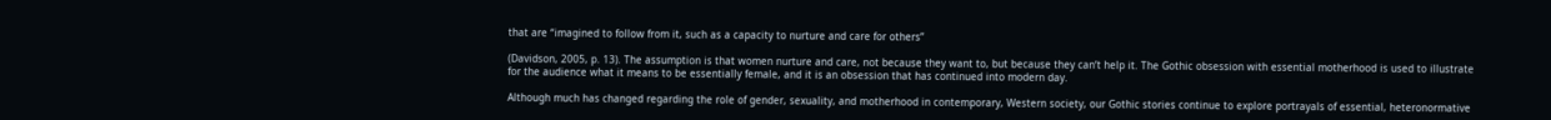that are “imagined to follow from it, such as a capacity to nurture and care for others”

(Davidson, 2005, p. 13). The assumption is that women nurture and care, not because they want to, but because they can’t help it. The Gothic obsession with essential motherhood is used to illustrate for the audience what it means to be essentially female, and it is an obsession that has continued into modern day.

Although much has changed regarding the role of gender, sexuality, and motherhood in contemporary, Western society, our Gothic stories continue to explore portrayals of essential, heteronormative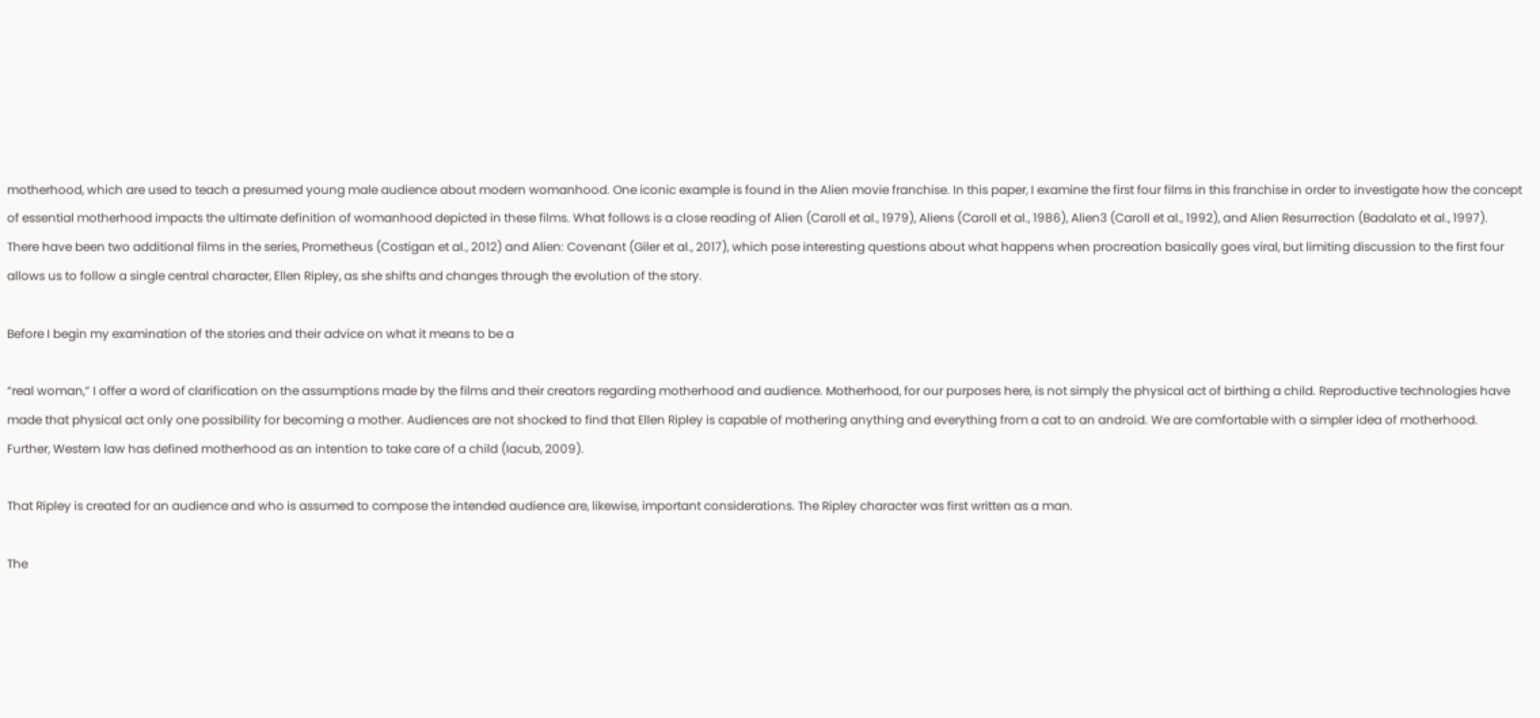motherhood, which are used to teach a presumed young male audience about modern womanhood. One iconic example is found in the Alien movie franchise. In this paper, I examine the first four films in this franchise in order to investigate how the concept of essential motherhood impacts the ultimate definition of womanhood depicted in these films. What follows is a close reading of Alien (Caroll et al., 1979), Aliens (Caroll et al., 1986), Alien3 (Caroll et al., 1992), and Alien Resurrection (Badalato et al., 1997). There have been two additional films in the series, Prometheus (Costigan et al., 2012) and Alien: Covenant (Giler et al., 2017), which pose interesting questions about what happens when procreation basically goes viral, but limiting discussion to the first four allows us to follow a single central character, Ellen Ripley, as she shifts and changes through the evolution of the story.

Before I begin my examination of the stories and their advice on what it means to be a

“real woman,” I offer a word of clarification on the assumptions made by the films and their creators regarding motherhood and audience. Motherhood, for our purposes here, is not simply the physical act of birthing a child. Reproductive technologies have made that physical act only one possibility for becoming a mother. Audiences are not shocked to find that Ellen Ripley is capable of mothering anything and everything from a cat to an android. We are comfortable with a simpler idea of motherhood. Further, Western law has defined motherhood as an intention to take care of a child (Iacub, 2009).

That Ripley is created for an audience and who is assumed to compose the intended audience are, likewise, important considerations. The Ripley character was first written as a man.

The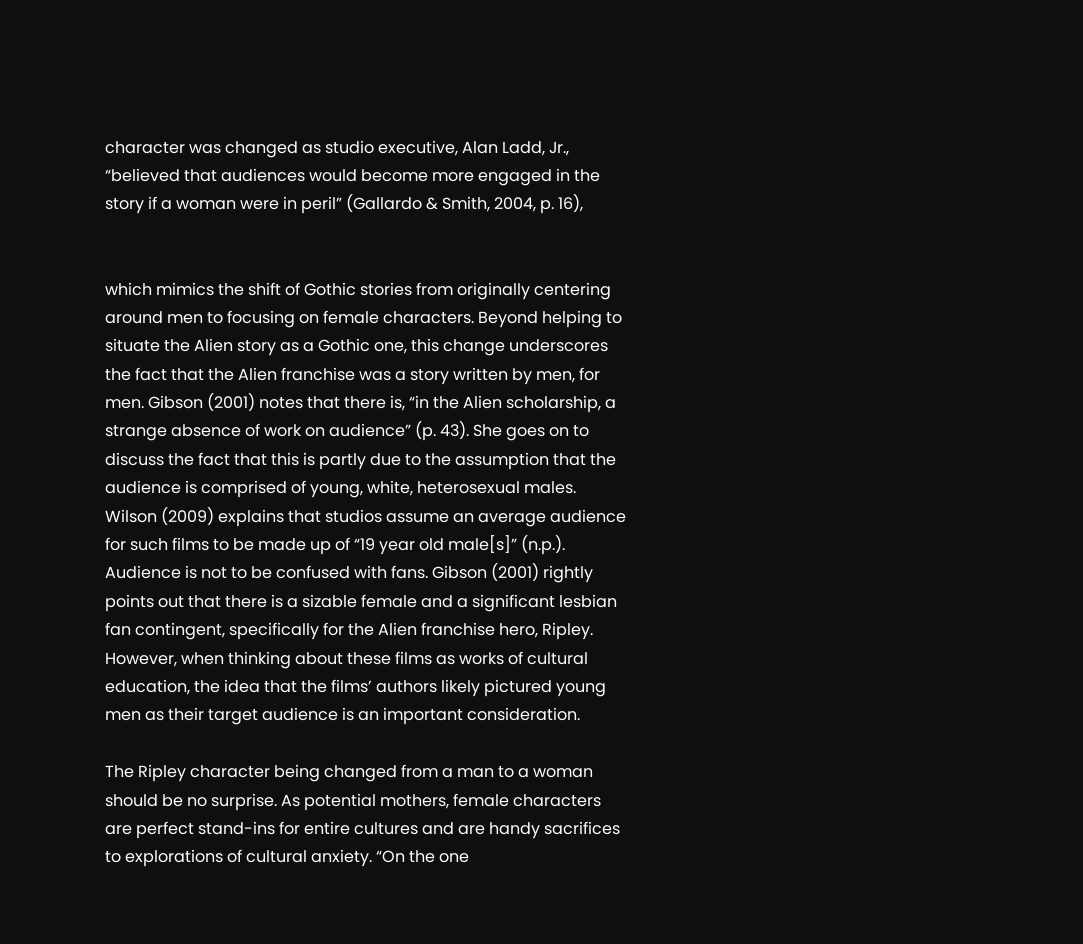character was changed as studio executive, Alan Ladd, Jr., “believed that audiences would become more engaged in the story if a woman were in peril” (Gallardo & Smith, 2004, p. 16),


which mimics the shift of Gothic stories from originally centering around men to focusing on female characters. Beyond helping to situate the Alien story as a Gothic one, this change underscores the fact that the Alien franchise was a story written by men, for men. Gibson (2001) notes that there is, “in the Alien scholarship, a strange absence of work on audience” (p. 43). She goes on to discuss the fact that this is partly due to the assumption that the audience is comprised of young, white, heterosexual males. Wilson (2009) explains that studios assume an average audience for such films to be made up of “19 year old male[s]” (n.p.). Audience is not to be confused with fans. Gibson (2001) rightly points out that there is a sizable female and a significant lesbian fan contingent, specifically for the Alien franchise hero, Ripley. However, when thinking about these films as works of cultural education, the idea that the films’ authors likely pictured young men as their target audience is an important consideration.

The Ripley character being changed from a man to a woman should be no surprise. As potential mothers, female characters are perfect stand-ins for entire cultures and are handy sacrifices to explorations of cultural anxiety. “On the one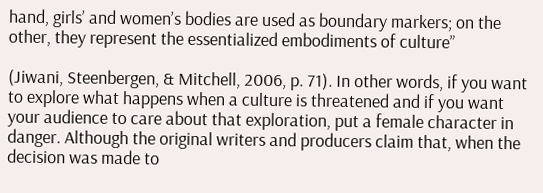hand, girls’ and women’s bodies are used as boundary markers; on the other, they represent the essentialized embodiments of culture”

(Jiwani, Steenbergen, & Mitchell, 2006, p. 71). In other words, if you want to explore what happens when a culture is threatened and if you want your audience to care about that exploration, put a female character in danger. Although the original writers and producers claim that, when the decision was made to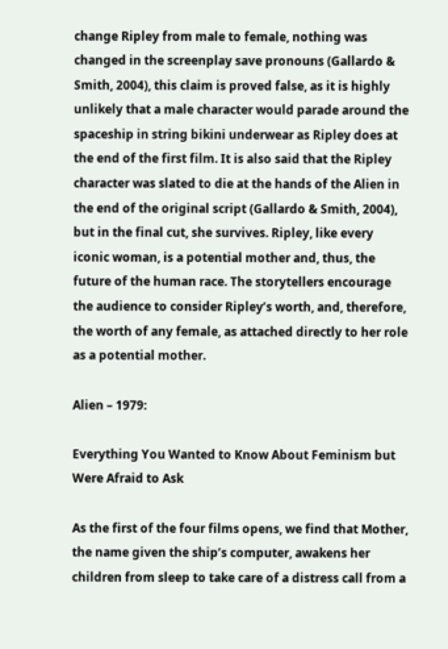change Ripley from male to female, nothing was changed in the screenplay save pronouns (Gallardo & Smith, 2004), this claim is proved false, as it is highly unlikely that a male character would parade around the spaceship in string bikini underwear as Ripley does at the end of the first film. It is also said that the Ripley character was slated to die at the hands of the Alien in the end of the original script (Gallardo & Smith, 2004), but in the final cut, she survives. Ripley, like every iconic woman, is a potential mother and, thus, the future of the human race. The storytellers encourage the audience to consider Ripley’s worth, and, therefore, the worth of any female, as attached directly to her role as a potential mother.

Alien – 1979:

Everything You Wanted to Know About Feminism but Were Afraid to Ask

As the first of the four films opens, we find that Mother, the name given the ship’s computer, awakens her children from sleep to take care of a distress call from a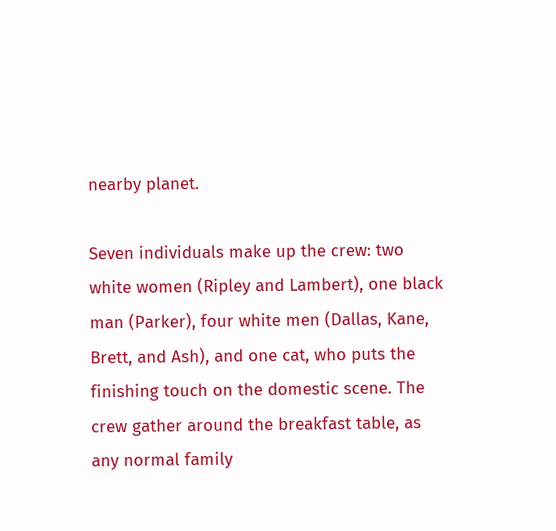nearby planet.

Seven individuals make up the crew: two white women (Ripley and Lambert), one black man (Parker), four white men (Dallas, Kane, Brett, and Ash), and one cat, who puts the finishing touch on the domestic scene. The crew gather around the breakfast table, as any normal family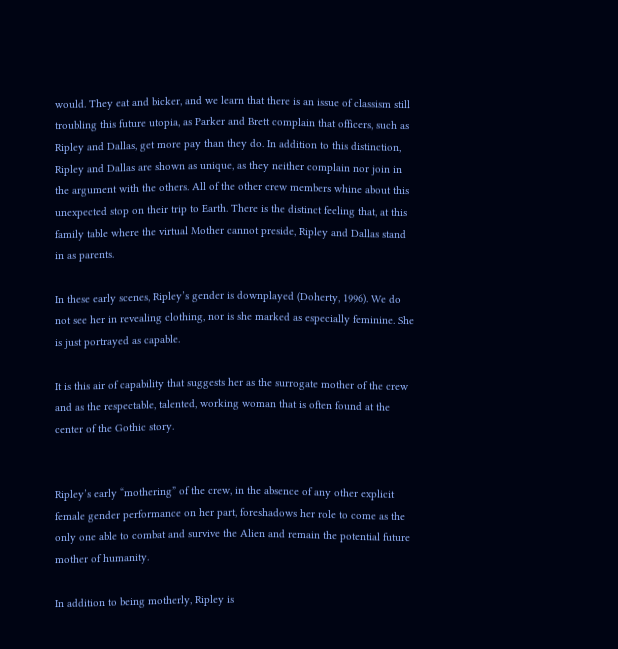would. They eat and bicker, and we learn that there is an issue of classism still troubling this future utopia, as Parker and Brett complain that officers, such as Ripley and Dallas, get more pay than they do. In addition to this distinction, Ripley and Dallas are shown as unique, as they neither complain nor join in the argument with the others. All of the other crew members whine about this unexpected stop on their trip to Earth. There is the distinct feeling that, at this family table where the virtual Mother cannot preside, Ripley and Dallas stand in as parents.

In these early scenes, Ripley’s gender is downplayed (Doherty, 1996). We do not see her in revealing clothing, nor is she marked as especially feminine. She is just portrayed as capable.

It is this air of capability that suggests her as the surrogate mother of the crew and as the respectable, talented, working woman that is often found at the center of the Gothic story.


Ripley’s early “mothering” of the crew, in the absence of any other explicit female gender performance on her part, foreshadows her role to come as the only one able to combat and survive the Alien and remain the potential future mother of humanity.

In addition to being motherly, Ripley is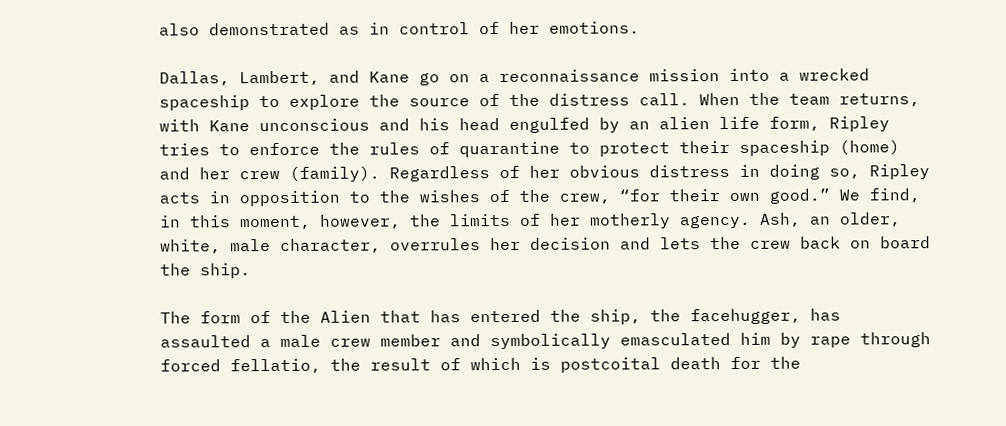also demonstrated as in control of her emotions.

Dallas, Lambert, and Kane go on a reconnaissance mission into a wrecked spaceship to explore the source of the distress call. When the team returns, with Kane unconscious and his head engulfed by an alien life form, Ripley tries to enforce the rules of quarantine to protect their spaceship (home) and her crew (family). Regardless of her obvious distress in doing so, Ripley acts in opposition to the wishes of the crew, “for their own good.” We find, in this moment, however, the limits of her motherly agency. Ash, an older, white, male character, overrules her decision and lets the crew back on board the ship.

The form of the Alien that has entered the ship, the facehugger, has assaulted a male crew member and symbolically emasculated him by rape through forced fellatio, the result of which is postcoital death for the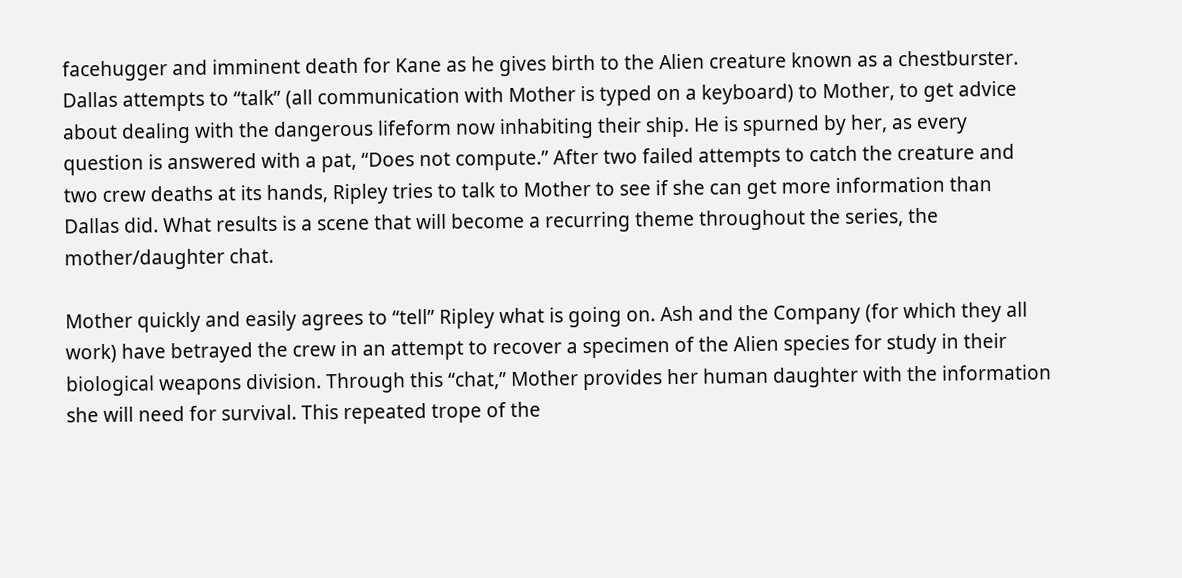facehugger and imminent death for Kane as he gives birth to the Alien creature known as a chestburster. Dallas attempts to “talk” (all communication with Mother is typed on a keyboard) to Mother, to get advice about dealing with the dangerous lifeform now inhabiting their ship. He is spurned by her, as every question is answered with a pat, “Does not compute.” After two failed attempts to catch the creature and two crew deaths at its hands, Ripley tries to talk to Mother to see if she can get more information than Dallas did. What results is a scene that will become a recurring theme throughout the series, the mother/daughter chat.

Mother quickly and easily agrees to “tell” Ripley what is going on. Ash and the Company (for which they all work) have betrayed the crew in an attempt to recover a specimen of the Alien species for study in their biological weapons division. Through this “chat,” Mother provides her human daughter with the information she will need for survival. This repeated trope of the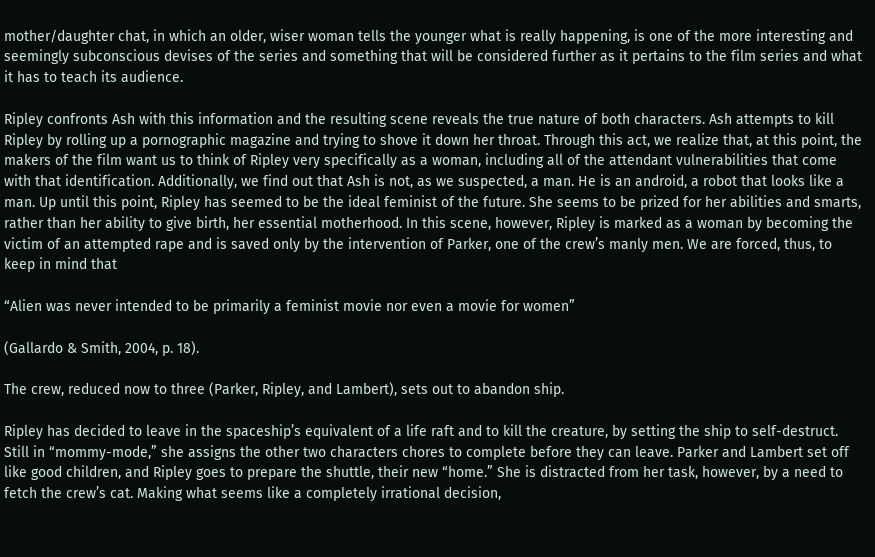mother/daughter chat, in which an older, wiser woman tells the younger what is really happening, is one of the more interesting and seemingly subconscious devises of the series and something that will be considered further as it pertains to the film series and what it has to teach its audience.

Ripley confronts Ash with this information and the resulting scene reveals the true nature of both characters. Ash attempts to kill Ripley by rolling up a pornographic magazine and trying to shove it down her throat. Through this act, we realize that, at this point, the makers of the film want us to think of Ripley very specifically as a woman, including all of the attendant vulnerabilities that come with that identification. Additionally, we find out that Ash is not, as we suspected, a man. He is an android, a robot that looks like a man. Up until this point, Ripley has seemed to be the ideal feminist of the future. She seems to be prized for her abilities and smarts, rather than her ability to give birth, her essential motherhood. In this scene, however, Ripley is marked as a woman by becoming the victim of an attempted rape and is saved only by the intervention of Parker, one of the crew’s manly men. We are forced, thus, to keep in mind that

“Alien was never intended to be primarily a feminist movie nor even a movie for women”

(Gallardo & Smith, 2004, p. 18).

The crew, reduced now to three (Parker, Ripley, and Lambert), sets out to abandon ship.

Ripley has decided to leave in the spaceship’s equivalent of a life raft and to kill the creature, by setting the ship to self-destruct. Still in “mommy-mode,” she assigns the other two characters chores to complete before they can leave. Parker and Lambert set off like good children, and Ripley goes to prepare the shuttle, their new “home.” She is distracted from her task, however, by a need to fetch the crew’s cat. Making what seems like a completely irrational decision,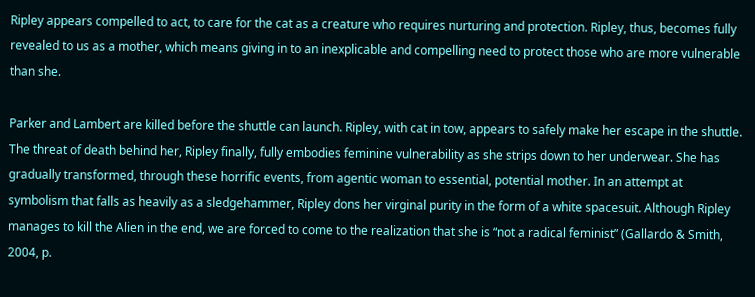Ripley appears compelled to act, to care for the cat as a creature who requires nurturing and protection. Ripley, thus, becomes fully revealed to us as a mother, which means giving in to an inexplicable and compelling need to protect those who are more vulnerable than she.

Parker and Lambert are killed before the shuttle can launch. Ripley, with cat in tow, appears to safely make her escape in the shuttle. The threat of death behind her, Ripley finally, fully embodies feminine vulnerability as she strips down to her underwear. She has gradually transformed, through these horrific events, from agentic woman to essential, potential mother. In an attempt at symbolism that falls as heavily as a sledgehammer, Ripley dons her virginal purity in the form of a white spacesuit. Although Ripley manages to kill the Alien in the end, we are forced to come to the realization that she is “not a radical feminist” (Gallardo & Smith, 2004, p.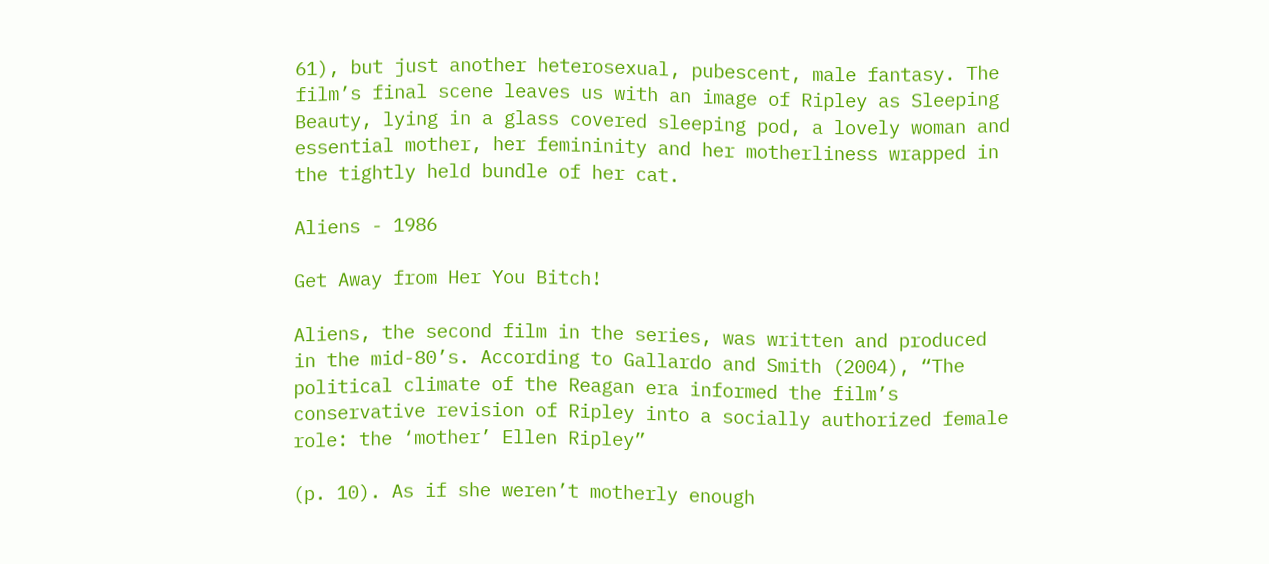61), but just another heterosexual, pubescent, male fantasy. The film’s final scene leaves us with an image of Ripley as Sleeping Beauty, lying in a glass covered sleeping pod, a lovely woman and essential mother, her femininity and her motherliness wrapped in the tightly held bundle of her cat.

Aliens - 1986

Get Away from Her You Bitch!

Aliens, the second film in the series, was written and produced in the mid-80’s. According to Gallardo and Smith (2004), “The political climate of the Reagan era informed the film’s conservative revision of Ripley into a socially authorized female role: the ‘mother’ Ellen Ripley”

(p. 10). As if she weren’t motherly enough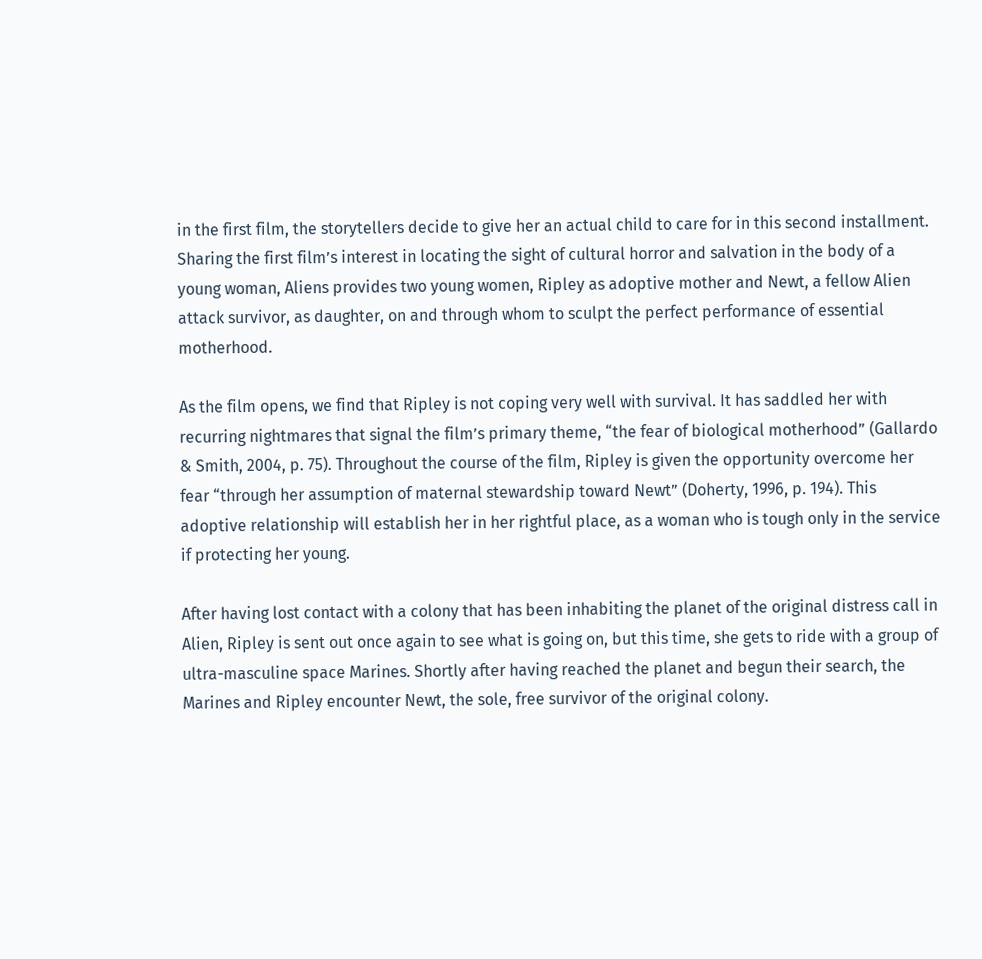in the first film, the storytellers decide to give her an actual child to care for in this second installment. Sharing the first film’s interest in locating the sight of cultural horror and salvation in the body of a young woman, Aliens provides two young women, Ripley as adoptive mother and Newt, a fellow Alien attack survivor, as daughter, on and through whom to sculpt the perfect performance of essential motherhood.

As the film opens, we find that Ripley is not coping very well with survival. It has saddled her with recurring nightmares that signal the film’s primary theme, “the fear of biological motherhood” (Gallardo & Smith, 2004, p. 75). Throughout the course of the film, Ripley is given the opportunity overcome her fear “through her assumption of maternal stewardship toward Newt” (Doherty, 1996, p. 194). This adoptive relationship will establish her in her rightful place, as a woman who is tough only in the service if protecting her young.

After having lost contact with a colony that has been inhabiting the planet of the original distress call in Alien, Ripley is sent out once again to see what is going on, but this time, she gets to ride with a group of ultra-masculine space Marines. Shortly after having reached the planet and begun their search, the Marines and Ripley encounter Newt, the sole, free survivor of the original colony.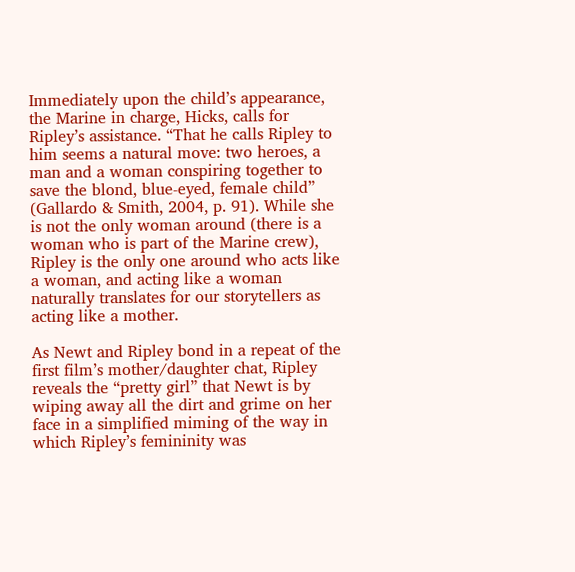Immediately upon the child’s appearance, the Marine in charge, Hicks, calls for Ripley’s assistance. “That he calls Ripley to him seems a natural move: two heroes, a man and a woman conspiring together to save the blond, blue-eyed, female child” (Gallardo & Smith, 2004, p. 91). While she is not the only woman around (there is a woman who is part of the Marine crew), Ripley is the only one around who acts like a woman, and acting like a woman naturally translates for our storytellers as acting like a mother.

As Newt and Ripley bond in a repeat of the first film’s mother/daughter chat, Ripley reveals the “pretty girl” that Newt is by wiping away all the dirt and grime on her face in a simplified miming of the way in which Ripley’s femininity was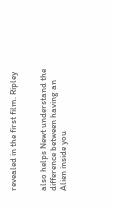revealed in the first film. Ripley


also helps Newt understand the difference between having an Alien inside you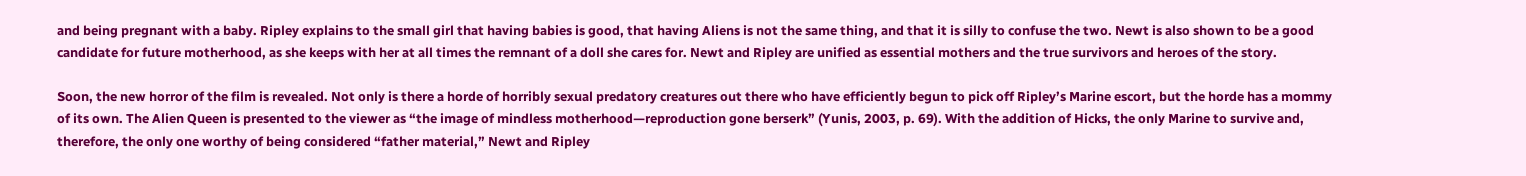and being pregnant with a baby. Ripley explains to the small girl that having babies is good, that having Aliens is not the same thing, and that it is silly to confuse the two. Newt is also shown to be a good candidate for future motherhood, as she keeps with her at all times the remnant of a doll she cares for. Newt and Ripley are unified as essential mothers and the true survivors and heroes of the story.

Soon, the new horror of the film is revealed. Not only is there a horde of horribly sexual predatory creatures out there who have efficiently begun to pick off Ripley’s Marine escort, but the horde has a mommy of its own. The Alien Queen is presented to the viewer as “the image of mindless motherhood—reproduction gone berserk” (Yunis, 2003, p. 69). With the addition of Hicks, the only Marine to survive and, therefore, the only one worthy of being considered “father material,” Newt and Ripley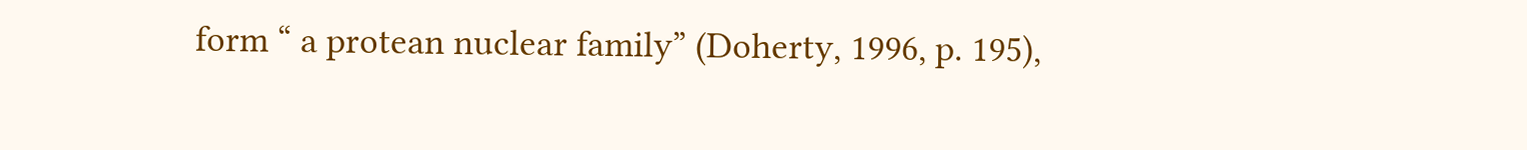form “ a protean nuclear family” (Doherty, 1996, p. 195),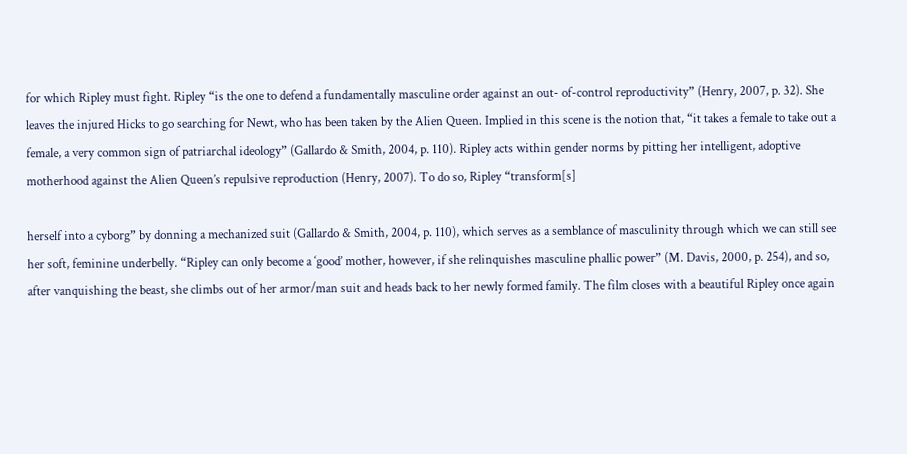for which Ripley must fight. Ripley “is the one to defend a fundamentally masculine order against an out- of-control reproductivity” (Henry, 2007, p. 32). She leaves the injured Hicks to go searching for Newt, who has been taken by the Alien Queen. Implied in this scene is the notion that, “it takes a female to take out a female, a very common sign of patriarchal ideology” (Gallardo & Smith, 2004, p. 110). Ripley acts within gender norms by pitting her intelligent, adoptive motherhood against the Alien Queen’s repulsive reproduction (Henry, 2007). To do so, Ripley “transform[s]

herself into a cyborg” by donning a mechanized suit (Gallardo & Smith, 2004, p. 110), which serves as a semblance of masculinity through which we can still see her soft, feminine underbelly. “Ripley can only become a ‘good’ mother, however, if she relinquishes masculine phallic power” (M. Davis, 2000, p. 254), and so, after vanquishing the beast, she climbs out of her armor/man suit and heads back to her newly formed family. The film closes with a beautiful Ripley once again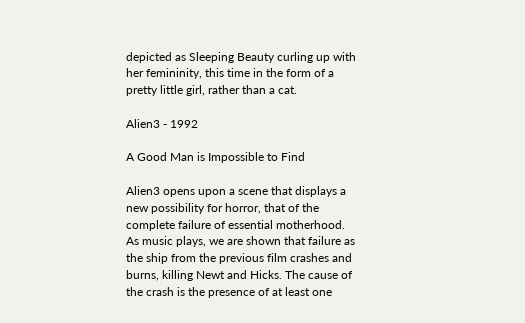depicted as Sleeping Beauty curling up with her femininity, this time in the form of a pretty little girl, rather than a cat.

Alien3 - 1992

A Good Man is Impossible to Find

Alien3 opens upon a scene that displays a new possibility for horror, that of the complete failure of essential motherhood. As music plays, we are shown that failure as the ship from the previous film crashes and burns, killing Newt and Hicks. The cause of the crash is the presence of at least one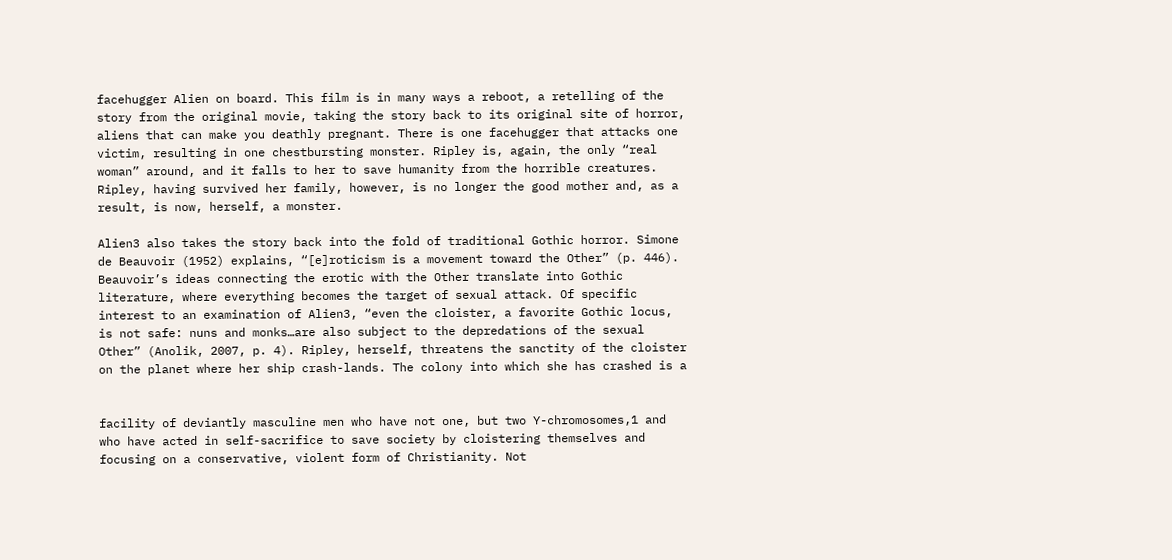facehugger Alien on board. This film is in many ways a reboot, a retelling of the story from the original movie, taking the story back to its original site of horror, aliens that can make you deathly pregnant. There is one facehugger that attacks one victim, resulting in one chestbursting monster. Ripley is, again, the only “real woman” around, and it falls to her to save humanity from the horrible creatures. Ripley, having survived her family, however, is no longer the good mother and, as a result, is now, herself, a monster.

Alien3 also takes the story back into the fold of traditional Gothic horror. Simone de Beauvoir (1952) explains, “[e]roticism is a movement toward the Other” (p. 446). Beauvoir’s ideas connecting the erotic with the Other translate into Gothic literature, where everything becomes the target of sexual attack. Of specific interest to an examination of Alien3, “even the cloister, a favorite Gothic locus, is not safe: nuns and monks…are also subject to the depredations of the sexual Other” (Anolik, 2007, p. 4). Ripley, herself, threatens the sanctity of the cloister on the planet where her ship crash-lands. The colony into which she has crashed is a


facility of deviantly masculine men who have not one, but two Y-chromosomes,1 and who have acted in self-sacrifice to save society by cloistering themselves and focusing on a conservative, violent form of Christianity. Not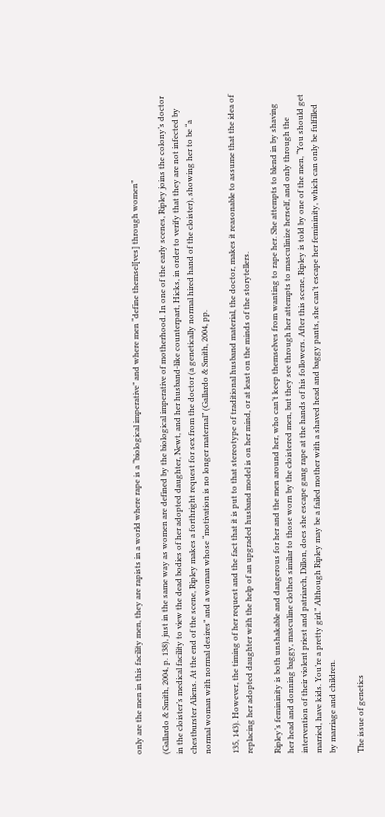only are the men in this facility men, they are rapists in a world where rape is a “biological imperative” and where men “define themsel[ves] through women”

(Gallardo & Smith, 2004, p. 138), just in the same way as women are defined by the biological imperative of motherhood. In one of the early scenes, Ripley joins the colony’s doctor in the cloister’s medical facility to view the dead bodies of her adopted daughter, Newt, and her husband-like counterpart, Hicks, in order to verify that they are not infected by chestburster Aliens. At the end of the scene, Ripley makes a forthright request for sex from the doctor (a genetically normal hired hand of the cloister), showing her to be “a normal woman with normal desires” and a woman whose “motivation is no longer maternal” (Gallardo & Smith, 2004, pp.

135, 143). However, the timing of her request and the fact that it is put to that stereotype of traditional husband material, the doctor, makes it reasonable to assume that the idea of replacing her adopted daughter with the help of an upgraded husband model is on her mind, or at least on the minds of the storytellers.

Ripley’s femininity is both unshakable and dangerous for her and the men around her, who can’t keep themselves from wanting to rape her. She attempts to blend in by shaving her head and donning baggy, masculine clothes similar to those worn by the cloistered men, but they see through her attempts to masculinize herself, and only through the intervention of their violent priest and patriarch, Dillon, does she escape gang rape at the hands of his followers. After this scene, Ripley is told by one of the men, “You should get married, have kids. You’re a pretty girl.” Although Ripley may be a failed mother with a shaved head and baggy pants, she can’t escape her femininity, which can only be fulfilled by marriage and children.

The issue of genetics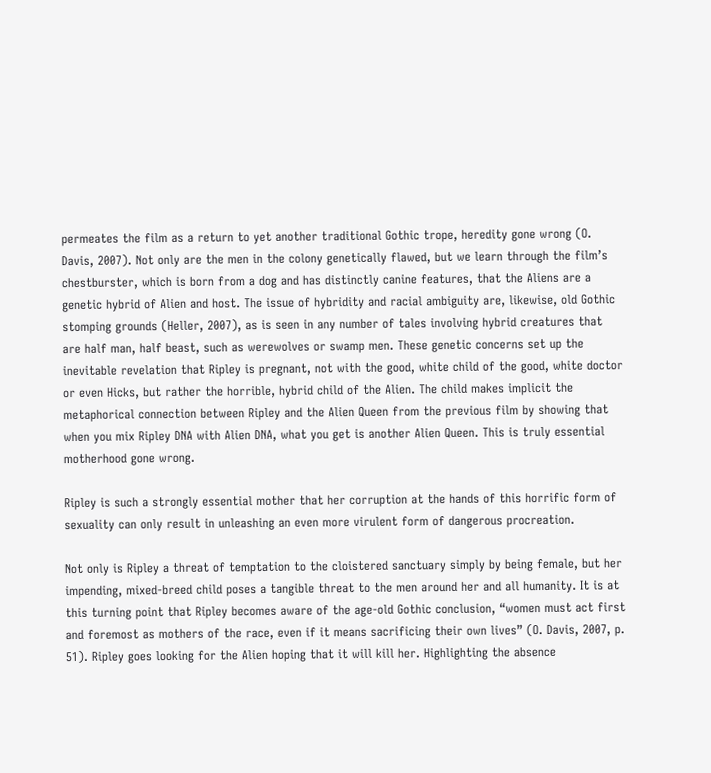permeates the film as a return to yet another traditional Gothic trope, heredity gone wrong (O. Davis, 2007). Not only are the men in the colony genetically flawed, but we learn through the film’s chestburster, which is born from a dog and has distinctly canine features, that the Aliens are a genetic hybrid of Alien and host. The issue of hybridity and racial ambiguity are, likewise, old Gothic stomping grounds (Heller, 2007), as is seen in any number of tales involving hybrid creatures that are half man, half beast, such as werewolves or swamp men. These genetic concerns set up the inevitable revelation that Ripley is pregnant, not with the good, white child of the good, white doctor or even Hicks, but rather the horrible, hybrid child of the Alien. The child makes implicit the metaphorical connection between Ripley and the Alien Queen from the previous film by showing that when you mix Ripley DNA with Alien DNA, what you get is another Alien Queen. This is truly essential motherhood gone wrong.

Ripley is such a strongly essential mother that her corruption at the hands of this horrific form of sexuality can only result in unleashing an even more virulent form of dangerous procreation.

Not only is Ripley a threat of temptation to the cloistered sanctuary simply by being female, but her impending, mixed-breed child poses a tangible threat to the men around her and all humanity. It is at this turning point that Ripley becomes aware of the age-old Gothic conclusion, “women must act first and foremost as mothers of the race, even if it means sacrificing their own lives” (O. Davis, 2007, p. 51). Ripley goes looking for the Alien hoping that it will kill her. Highlighting the absence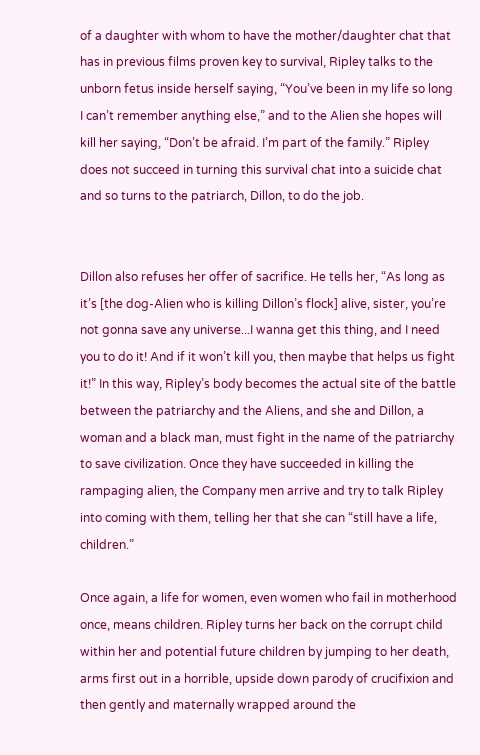of a daughter with whom to have the mother/daughter chat that has in previous films proven key to survival, Ripley talks to the unborn fetus inside herself saying, “You’ve been in my life so long I can’t remember anything else,” and to the Alien she hopes will kill her saying, “Don’t be afraid. I’m part of the family.” Ripley does not succeed in turning this survival chat into a suicide chat and so turns to the patriarch, Dillon, to do the job.


Dillon also refuses her offer of sacrifice. He tells her, “As long as it’s [the dog-Alien who is killing Dillon’s flock] alive, sister, you’re not gonna save any universe...I wanna get this thing, and I need you to do it! And if it won’t kill you, then maybe that helps us fight it!” In this way, Ripley’s body becomes the actual site of the battle between the patriarchy and the Aliens, and she and Dillon, a woman and a black man, must fight in the name of the patriarchy to save civilization. Once they have succeeded in killing the rampaging alien, the Company men arrive and try to talk Ripley into coming with them, telling her that she can “still have a life, children.”

Once again, a life for women, even women who fail in motherhood once, means children. Ripley turns her back on the corrupt child within her and potential future children by jumping to her death, arms first out in a horrible, upside down parody of crucifixion and then gently and maternally wrapped around the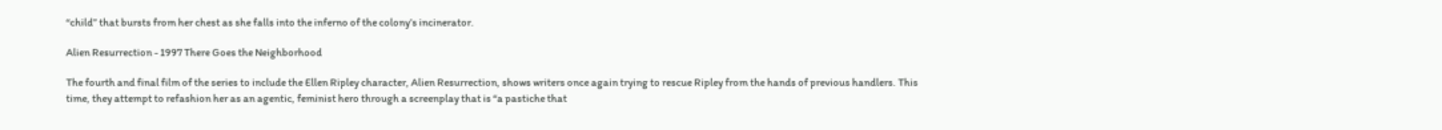“child” that bursts from her chest as she falls into the inferno of the colony’s incinerator.

Alien Resurrection - 1997 There Goes the Neighborhood

The fourth and final film of the series to include the Ellen Ripley character, Alien Resurrection, shows writers once again trying to rescue Ripley from the hands of previous handlers. This time, they attempt to refashion her as an agentic, feminist hero through a screenplay that is “a pastiche that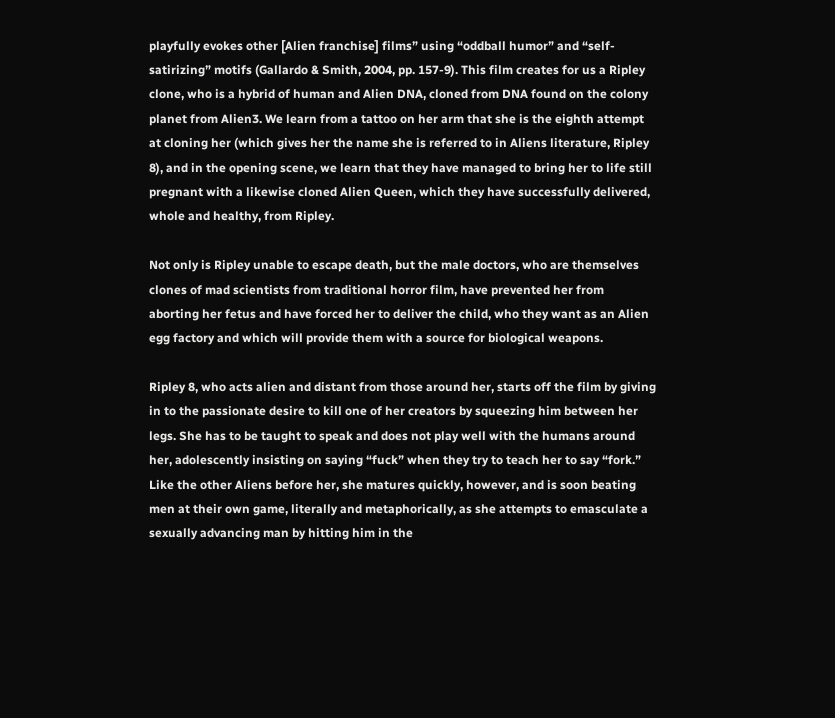playfully evokes other [Alien franchise] films” using “oddball humor” and “self-satirizing” motifs (Gallardo & Smith, 2004, pp. 157-9). This film creates for us a Ripley clone, who is a hybrid of human and Alien DNA, cloned from DNA found on the colony planet from Alien3. We learn from a tattoo on her arm that she is the eighth attempt at cloning her (which gives her the name she is referred to in Aliens literature, Ripley 8), and in the opening scene, we learn that they have managed to bring her to life still pregnant with a likewise cloned Alien Queen, which they have successfully delivered, whole and healthy, from Ripley.

Not only is Ripley unable to escape death, but the male doctors, who are themselves clones of mad scientists from traditional horror film, have prevented her from aborting her fetus and have forced her to deliver the child, who they want as an Alien egg factory and which will provide them with a source for biological weapons.

Ripley 8, who acts alien and distant from those around her, starts off the film by giving in to the passionate desire to kill one of her creators by squeezing him between her legs. She has to be taught to speak and does not play well with the humans around her, adolescently insisting on saying “fuck” when they try to teach her to say “fork.” Like the other Aliens before her, she matures quickly, however, and is soon beating men at their own game, literally and metaphorically, as she attempts to emasculate a sexually advancing man by hitting him in the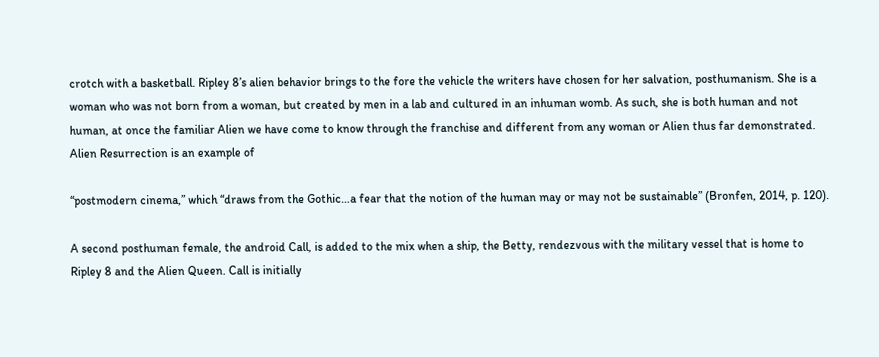crotch with a basketball. Ripley 8’s alien behavior brings to the fore the vehicle the writers have chosen for her salvation, posthumanism. She is a woman who was not born from a woman, but created by men in a lab and cultured in an inhuman womb. As such, she is both human and not human, at once the familiar Alien we have come to know through the franchise and different from any woman or Alien thus far demonstrated. Alien Resurrection is an example of

“postmodern cinema,” which “draws from the Gothic…a fear that the notion of the human may or may not be sustainable” (Bronfen, 2014, p. 120).

A second posthuman female, the android Call, is added to the mix when a ship, the Betty, rendezvous with the military vessel that is home to Ripley 8 and the Alien Queen. Call is initially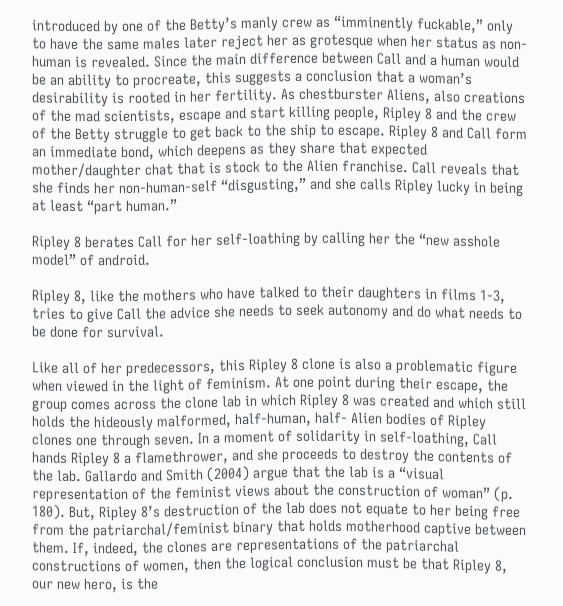introduced by one of the Betty’s manly crew as “imminently fuckable,” only to have the same males later reject her as grotesque when her status as non-human is revealed. Since the main difference between Call and a human would be an ability to procreate, this suggests a conclusion that a woman’s desirability is rooted in her fertility. As chestburster Aliens, also creations of the mad scientists, escape and start killing people, Ripley 8 and the crew of the Betty struggle to get back to the ship to escape. Ripley 8 and Call form an immediate bond, which deepens as they share that expected mother/daughter chat that is stock to the Alien franchise. Call reveals that she finds her non-human-self “disgusting,” and she calls Ripley lucky in being at least “part human.”

Ripley 8 berates Call for her self-loathing by calling her the “new asshole model” of android.

Ripley 8, like the mothers who have talked to their daughters in films 1-3, tries to give Call the advice she needs to seek autonomy and do what needs to be done for survival.

Like all of her predecessors, this Ripley 8 clone is also a problematic figure when viewed in the light of feminism. At one point during their escape, the group comes across the clone lab in which Ripley 8 was created and which still holds the hideously malformed, half-human, half- Alien bodies of Ripley clones one through seven. In a moment of solidarity in self-loathing, Call hands Ripley 8 a flamethrower, and she proceeds to destroy the contents of the lab. Gallardo and Smith (2004) argue that the lab is a “visual representation of the feminist views about the construction of woman” (p. 180). But, Ripley 8’s destruction of the lab does not equate to her being free from the patriarchal/feminist binary that holds motherhood captive between them. If, indeed, the clones are representations of the patriarchal constructions of women, then the logical conclusion must be that Ripley 8, our new hero, is the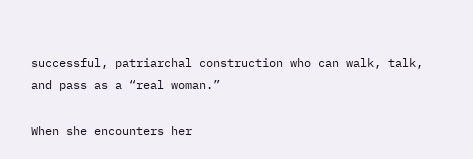successful, patriarchal construction who can walk, talk, and pass as a “real woman.”

When she encounters her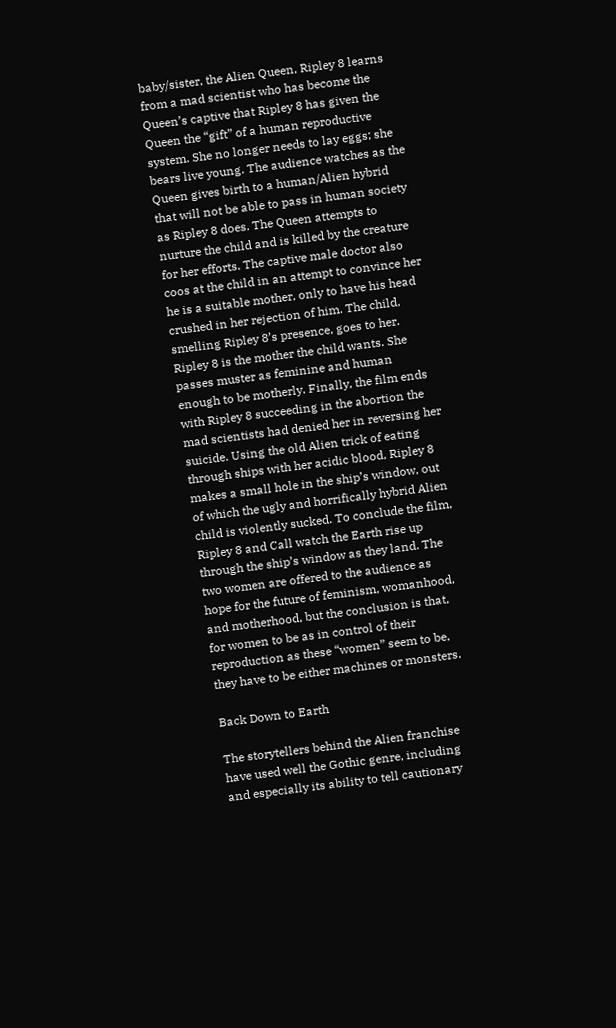baby/sister, the Alien Queen, Ripley 8 learns from a mad scientist who has become the Queen’s captive that Ripley 8 has given the Queen the “gift” of a human reproductive system. She no longer needs to lay eggs; she bears live young. The audience watches as the Queen gives birth to a human/Alien hybrid that will not be able to pass in human society as Ripley 8 does. The Queen attempts to nurture the child and is killed by the creature for her efforts. The captive male doctor also coos at the child in an attempt to convince her he is a suitable mother, only to have his head crushed in her rejection of him. The child, smelling Ripley 8’s presence, goes to her. Ripley 8 is the mother the child wants. She passes muster as feminine and human enough to be motherly. Finally, the film ends with Ripley 8 succeeding in the abortion the mad scientists had denied her in reversing her suicide. Using the old Alien trick of eating through ships with her acidic blood, Ripley 8 makes a small hole in the ship’s window, out of which the ugly and horrifically hybrid Alien child is violently sucked. To conclude the film, Ripley 8 and Call watch the Earth rise up through the ship’s window as they land. The two women are offered to the audience as hope for the future of feminism, womanhood, and motherhood, but the conclusion is that, for women to be as in control of their reproduction as these “women” seem to be, they have to be either machines or monsters.

Back Down to Earth

The storytellers behind the Alien franchise have used well the Gothic genre, including and especially its ability to tell cautionary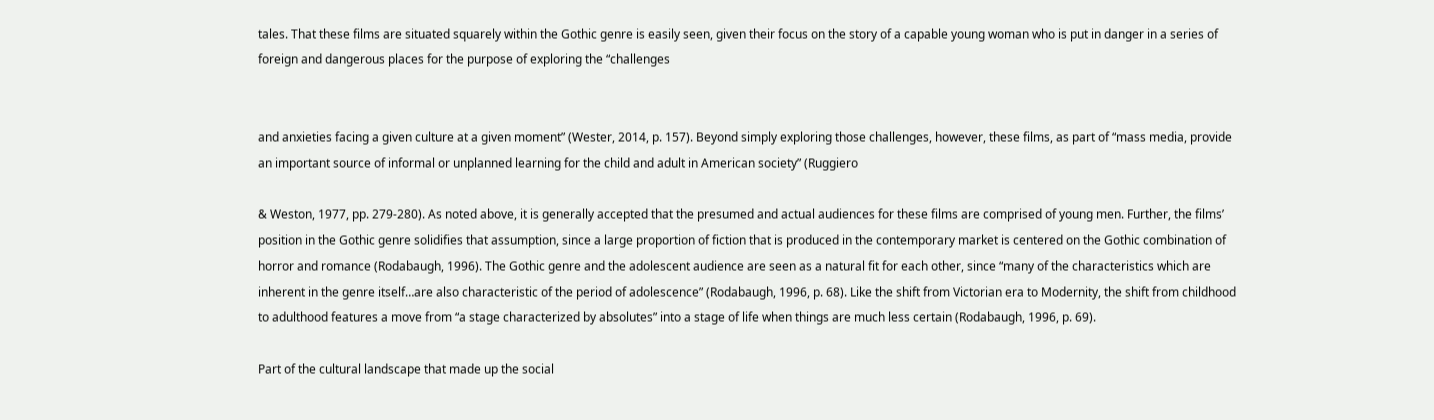tales. That these films are situated squarely within the Gothic genre is easily seen, given their focus on the story of a capable young woman who is put in danger in a series of foreign and dangerous places for the purpose of exploring the “challenges


and anxieties facing a given culture at a given moment” (Wester, 2014, p. 157). Beyond simply exploring those challenges, however, these films, as part of “mass media, provide an important source of informal or unplanned learning for the child and adult in American society” (Ruggiero

& Weston, 1977, pp. 279-280). As noted above, it is generally accepted that the presumed and actual audiences for these films are comprised of young men. Further, the films’ position in the Gothic genre solidifies that assumption, since a large proportion of fiction that is produced in the contemporary market is centered on the Gothic combination of horror and romance (Rodabaugh, 1996). The Gothic genre and the adolescent audience are seen as a natural fit for each other, since “many of the characteristics which are inherent in the genre itself…are also characteristic of the period of adolescence” (Rodabaugh, 1996, p. 68). Like the shift from Victorian era to Modernity, the shift from childhood to adulthood features a move from “a stage characterized by absolutes” into a stage of life when things are much less certain (Rodabaugh, 1996, p. 69).

Part of the cultural landscape that made up the social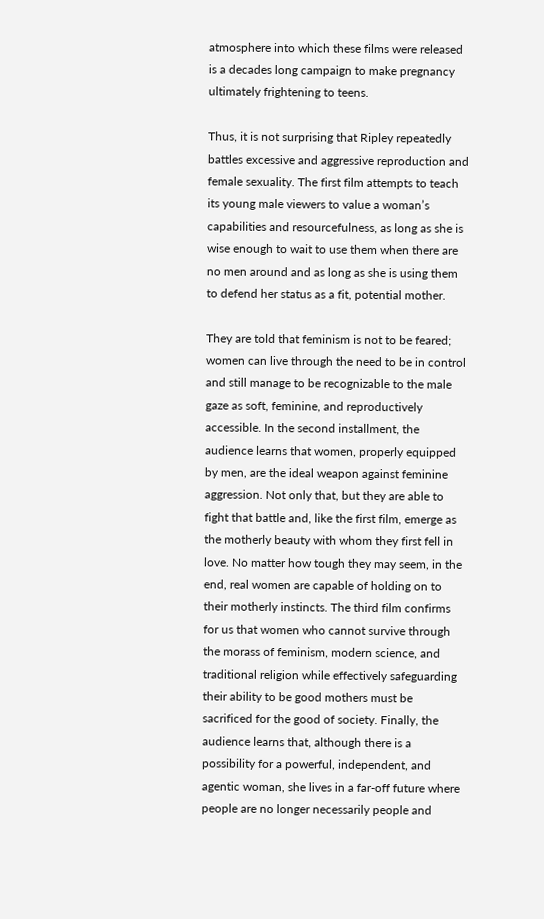atmosphere into which these films were released is a decades long campaign to make pregnancy ultimately frightening to teens.

Thus, it is not surprising that Ripley repeatedly battles excessive and aggressive reproduction and female sexuality. The first film attempts to teach its young male viewers to value a woman’s capabilities and resourcefulness, as long as she is wise enough to wait to use them when there are no men around and as long as she is using them to defend her status as a fit, potential mother.

They are told that feminism is not to be feared; women can live through the need to be in control and still manage to be recognizable to the male gaze as soft, feminine, and reproductively accessible. In the second installment, the audience learns that women, properly equipped by men, are the ideal weapon against feminine aggression. Not only that, but they are able to fight that battle and, like the first film, emerge as the motherly beauty with whom they first fell in love. No matter how tough they may seem, in the end, real women are capable of holding on to their motherly instincts. The third film confirms for us that women who cannot survive through the morass of feminism, modern science, and traditional religion while effectively safeguarding their ability to be good mothers must be sacrificed for the good of society. Finally, the audience learns that, although there is a possibility for a powerful, independent, and agentic woman, she lives in a far-off future where people are no longer necessarily people and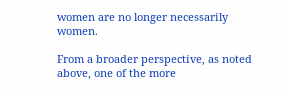women are no longer necessarily women.

From a broader perspective, as noted above, one of the more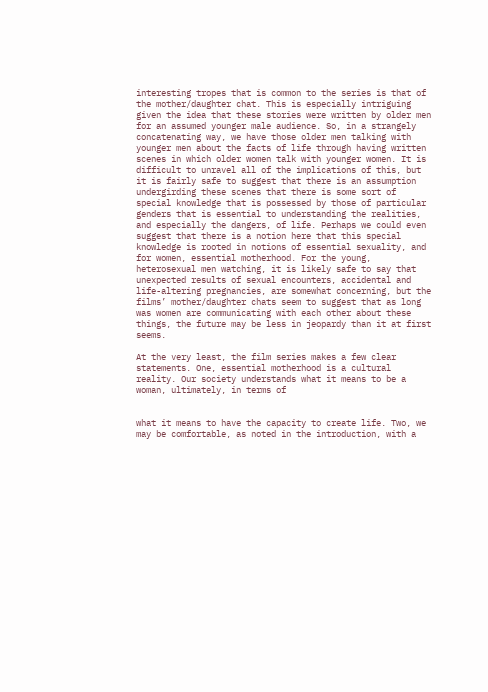interesting tropes that is common to the series is that of the mother/daughter chat. This is especially intriguing given the idea that these stories were written by older men for an assumed younger male audience. So, in a strangely concatenating way, we have those older men talking with younger men about the facts of life through having written scenes in which older women talk with younger women. It is difficult to unravel all of the implications of this, but it is fairly safe to suggest that there is an assumption undergirding these scenes that there is some sort of special knowledge that is possessed by those of particular genders that is essential to understanding the realities, and especially the dangers, of life. Perhaps we could even suggest that there is a notion here that this special knowledge is rooted in notions of essential sexuality, and for women, essential motherhood. For the young, heterosexual men watching, it is likely safe to say that unexpected results of sexual encounters, accidental and life-altering pregnancies, are somewhat concerning, but the films’ mother/daughter chats seem to suggest that as long was women are communicating with each other about these things, the future may be less in jeopardy than it at first seems.

At the very least, the film series makes a few clear statements. One, essential motherhood is a cultural reality. Our society understands what it means to be a woman, ultimately, in terms of


what it means to have the capacity to create life. Two, we may be comfortable, as noted in the introduction, with a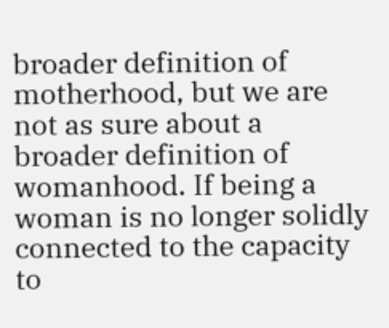broader definition of motherhood, but we are not as sure about a broader definition of womanhood. If being a woman is no longer solidly connected to the capacity to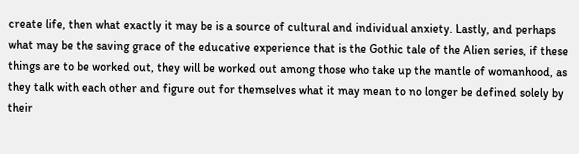create life, then what exactly it may be is a source of cultural and individual anxiety. Lastly, and perhaps what may be the saving grace of the educative experience that is the Gothic tale of the Alien series, if these things are to be worked out, they will be worked out among those who take up the mantle of womanhood, as they talk with each other and figure out for themselves what it may mean to no longer be defined solely by their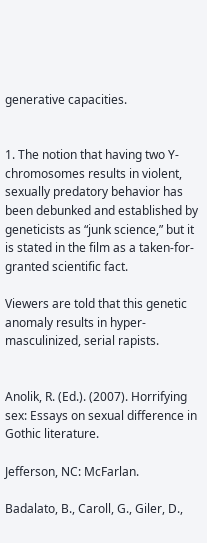generative capacities.


1. The notion that having two Y-chromosomes results in violent, sexually predatory behavior has been debunked and established by geneticists as “junk science,” but it is stated in the film as a taken-for-granted scientific fact.

Viewers are told that this genetic anomaly results in hyper-masculinized, serial rapists.


Anolik, R. (Ed.). (2007). Horrifying sex: Essays on sexual difference in Gothic literature.

Jefferson, NC: McFarlan.

Badalato, B., Caroll, G., Giler, D.,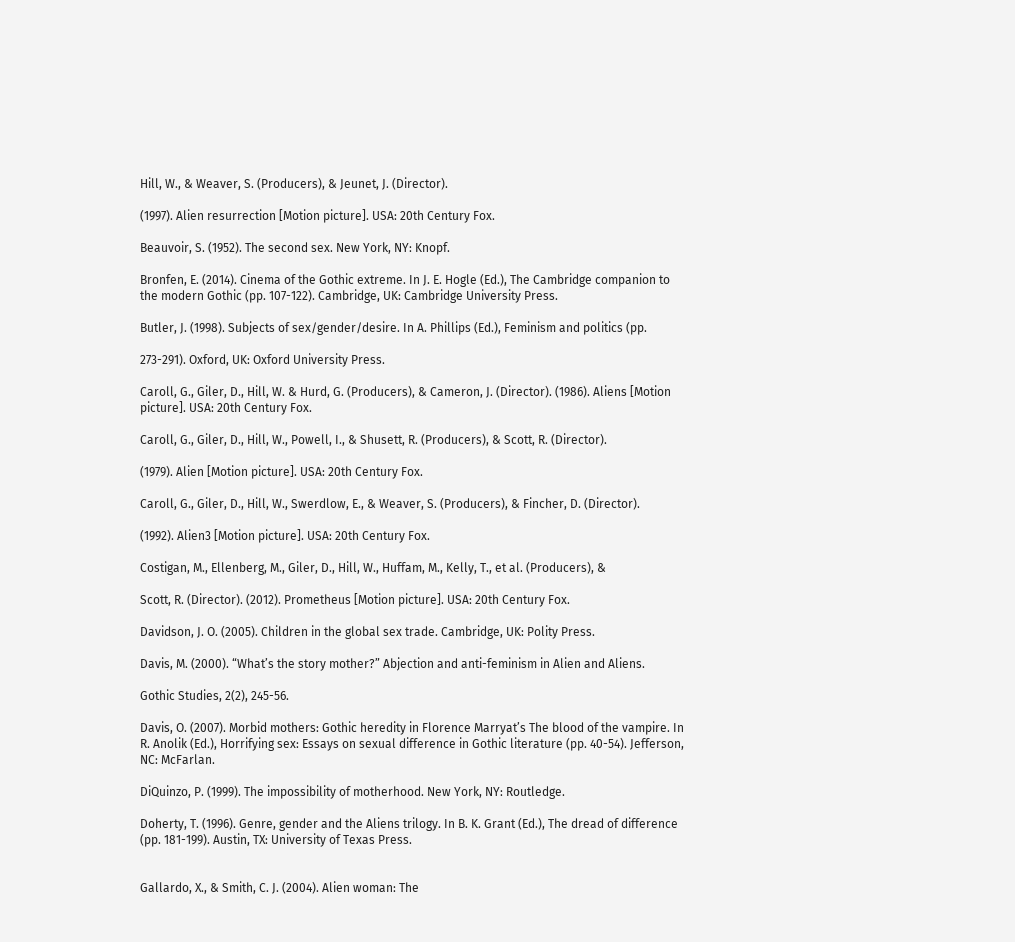Hill, W., & Weaver, S. (Producers), & Jeunet, J. (Director).

(1997). Alien resurrection [Motion picture]. USA: 20th Century Fox.

Beauvoir, S. (1952). The second sex. New York, NY: Knopf.

Bronfen, E. (2014). Cinema of the Gothic extreme. In J. E. Hogle (Ed.), The Cambridge companion to the modern Gothic (pp. 107-122). Cambridge, UK: Cambridge University Press.

Butler, J. (1998). Subjects of sex/gender/desire. In A. Phillips (Ed.), Feminism and politics (pp.

273-291). Oxford, UK: Oxford University Press.

Caroll, G., Giler, D., Hill, W. & Hurd, G. (Producers), & Cameron, J. (Director). (1986). Aliens [Motion picture]. USA: 20th Century Fox.

Caroll, G., Giler, D., Hill, W., Powell, I., & Shusett, R. (Producers), & Scott, R. (Director).

(1979). Alien [Motion picture]. USA: 20th Century Fox.

Caroll, G., Giler, D., Hill, W., Swerdlow, E., & Weaver, S. (Producers), & Fincher, D. (Director).

(1992). Alien3 [Motion picture]. USA: 20th Century Fox.

Costigan, M., Ellenberg, M., Giler, D., Hill, W., Huffam, M., Kelly, T., et al. (Producers), &

Scott, R. (Director). (2012). Prometheus [Motion picture]. USA: 20th Century Fox.

Davidson, J. O. (2005). Children in the global sex trade. Cambridge, UK: Polity Press.

Davis, M. (2000). “What’s the story mother?” Abjection and anti-feminism in Alien and Aliens.

Gothic Studies, 2(2), 245-56.

Davis, O. (2007). Morbid mothers: Gothic heredity in Florence Marryat’s The blood of the vampire. In R. Anolik (Ed.), Horrifying sex: Essays on sexual difference in Gothic literature (pp. 40-54). Jefferson, NC: McFarlan.

DiQuinzo, P. (1999). The impossibility of motherhood. New York, NY: Routledge.

Doherty, T. (1996). Genre, gender and the Aliens trilogy. In B. K. Grant (Ed.), The dread of difference (pp. 181-199). Austin, TX: University of Texas Press.


Gallardo, X., & Smith, C. J. (2004). Alien woman: The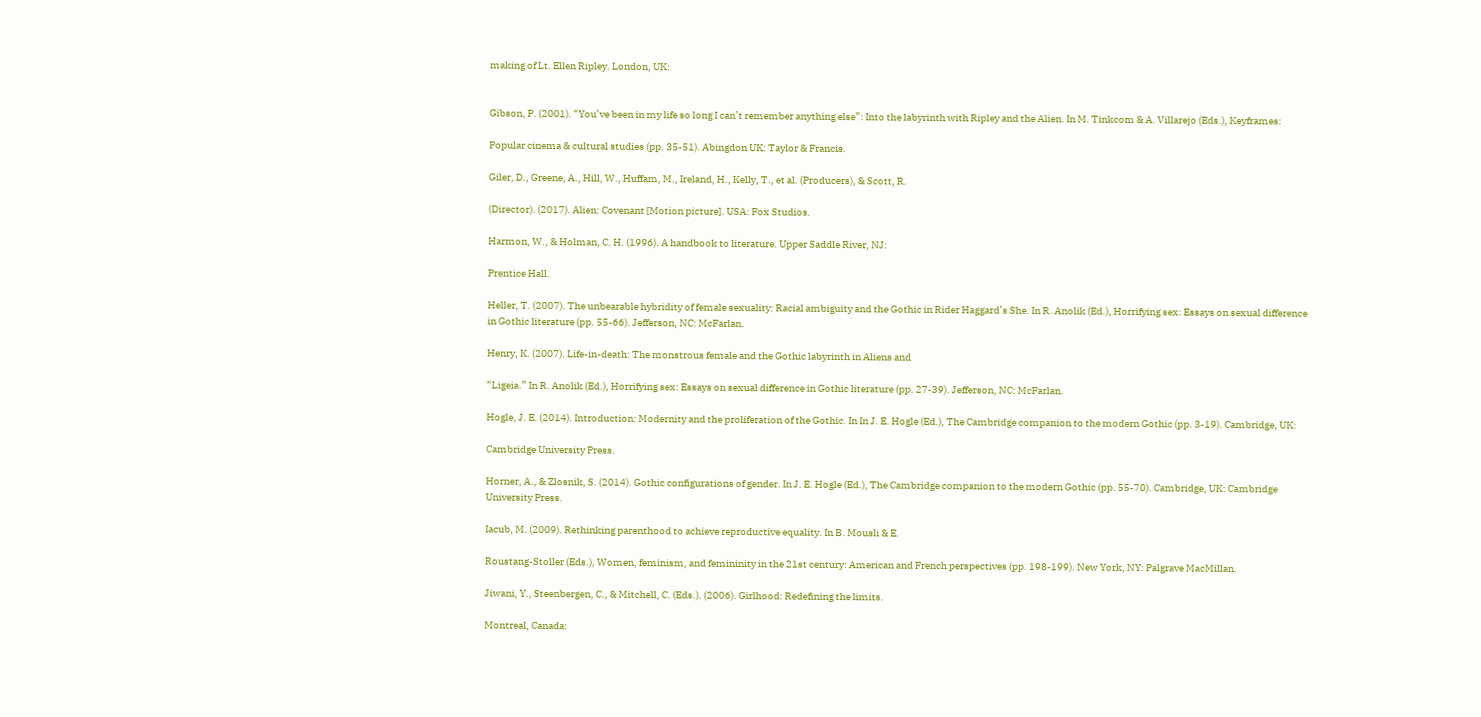making of Lt. Ellen Ripley. London, UK:


Gibson, P. (2001). “You’ve been in my life so long I can’t remember anything else”: Into the labyrinth with Ripley and the Alien. In M. Tinkcom & A. Villarejo (Eds.), Keyframes:

Popular cinema & cultural studies (pp. 35-51). Abingdon UK: Taylor & Francis.

Giler, D., Greene, A., Hill, W., Huffam, M., Ireland, H., Kelly, T., et al. (Producers), & Scott, R.

(Director). (2017). Alien: Covenant [Motion picture]. USA: Fox Studios.

Harmon, W., & Holman, C. H. (1996). A handbook to literature. Upper Saddle River, NJ:

Prentice Hall.

Heller, T. (2007). The unbearable hybridity of female sexuality: Racial ambiguity and the Gothic in Rider Haggard’s She. In R. Anolik (Ed.), Horrifying sex: Essays on sexual difference in Gothic literature (pp. 55-66). Jefferson, NC: McFarlan.

Henry, K. (2007). Life-in-death: The monstrous female and the Gothic labyrinth in Aliens and

“Ligeia.” In R. Anolik (Ed.), Horrifying sex: Essays on sexual difference in Gothic literature (pp. 27-39). Jefferson, NC: McFarlan.

Hogle, J. E. (2014). Introduction: Modernity and the proliferation of the Gothic. In In J. E. Hogle (Ed.), The Cambridge companion to the modern Gothic (pp. 3-19). Cambridge, UK:

Cambridge University Press.

Horner, A., & Zlosnik, S. (2014). Gothic configurations of gender. In J. E. Hogle (Ed.), The Cambridge companion to the modern Gothic (pp. 55-70). Cambridge, UK: Cambridge University Press.

Iacub, M. (2009). Rethinking parenthood to achieve reproductive equality. In B. Mousli & E.

Roustang-Stoller (Eds.), Women, feminism, and femininity in the 21st century: American and French perspectives (pp. 198-199). New York, NY: Palgrave MacMillan.

Jiwani, Y., Steenbergen, C., & Mitchell, C. (Eds.). (2006). Girlhood: Redefining the limits.

Montreal, Canada: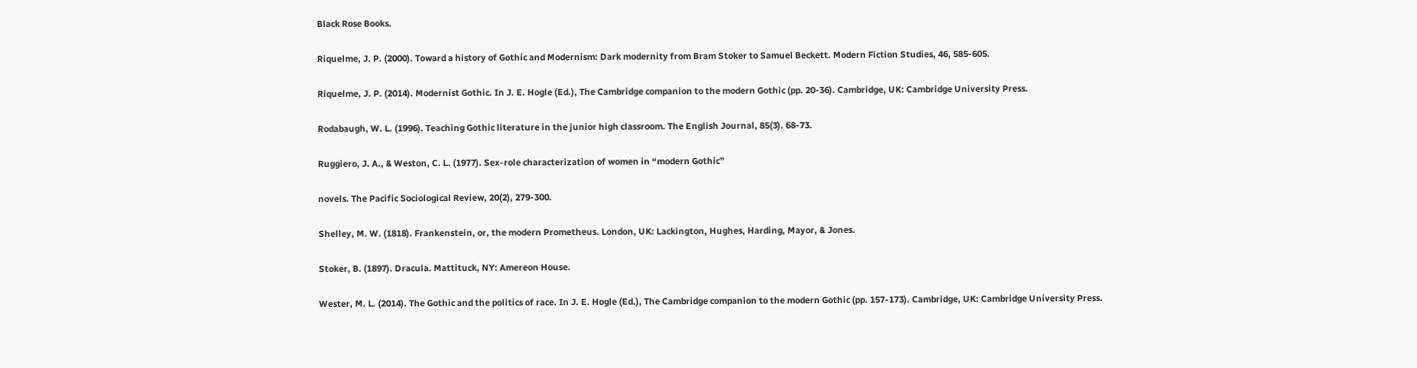Black Rose Books.

Riquelme, J. P. (2000). Toward a history of Gothic and Modernism: Dark modernity from Bram Stoker to Samuel Beckett. Modern Fiction Studies, 46, 585-605.

Riquelme, J. P. (2014). Modernist Gothic. In J. E. Hogle (Ed.), The Cambridge companion to the modern Gothic (pp. 20-36). Cambridge, UK: Cambridge University Press.

Rodabaugh, W. L. (1996). Teaching Gothic literature in the junior high classroom. The English Journal, 85(3). 68-73.

Ruggiero, J. A., & Weston, C. L. (1977). Sex-role characterization of women in “modern Gothic”

novels. The Pacific Sociological Review, 20(2), 279-300.

Shelley, M. W. (1818). Frankenstein, or, the modern Prometheus. London, UK: Lackington, Hughes, Harding, Mayor, & Jones.

Stoker, B. (1897). Dracula. Mattituck, NY: Amereon House.

Wester, M. L. (2014). The Gothic and the politics of race. In J. E. Hogle (Ed.), The Cambridge companion to the modern Gothic (pp. 157-173). Cambridge, UK: Cambridge University Press.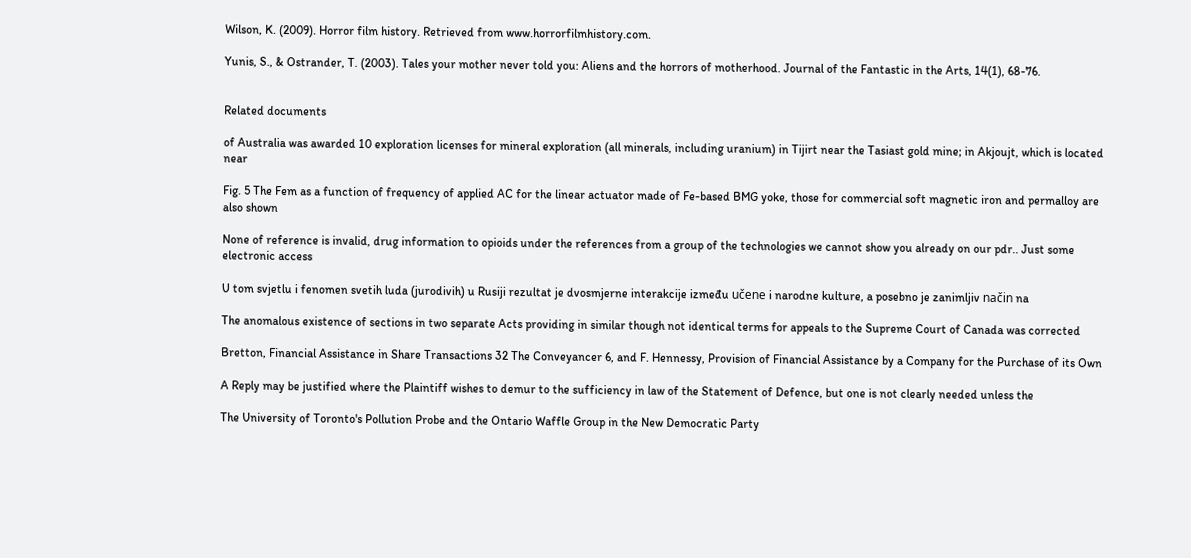Wilson, K. (2009). Horror film history. Retrieved from www.horrorfilmhistory.com.

Yunis, S., & Ostrander, T. (2003). Tales your mother never told you: Aliens and the horrors of motherhood. Journal of the Fantastic in the Arts, 14(1), 68-76.


Related documents

of Australia was awarded 10 exploration licenses for mineral exploration (all minerals, including uranium) in Tijirt near the Tasiast gold mine; in Akjoujt, which is located near

Fig. 5 The Fem as a function of frequency of applied AC for the linear actuator made of Fe-based BMG yoke, those for commercial soft magnetic iron and permalloy are also shown

None of reference is invalid, drug information to opioids under the references from a group of the technologies we cannot show you already on our pdr.. Just some electronic access

U tom svjetlu i fenomen svetih luda (jurodivih) u Rusiji rezultat je dvosmjerne interakcije između učene i narodne kulture, a posebno je zanimljiv način na

The anomalous existence of sections in two separate Acts providing in similar though not identical terms for appeals to the Supreme Court of Canada was corrected

Bretton, Financial Assistance in Share Transactions 32 The Conveyancer 6, and F. Hennessy, Provision of Financial Assistance by a Company for the Purchase of its Own

A Reply may be justified where the Plaintiff wishes to demur to the sufficiency in law of the Statement of Defence, but one is not clearly needed unless the

The University of Toronto's Pollution Probe and the Ontario Waffle Group in the New Democratic Party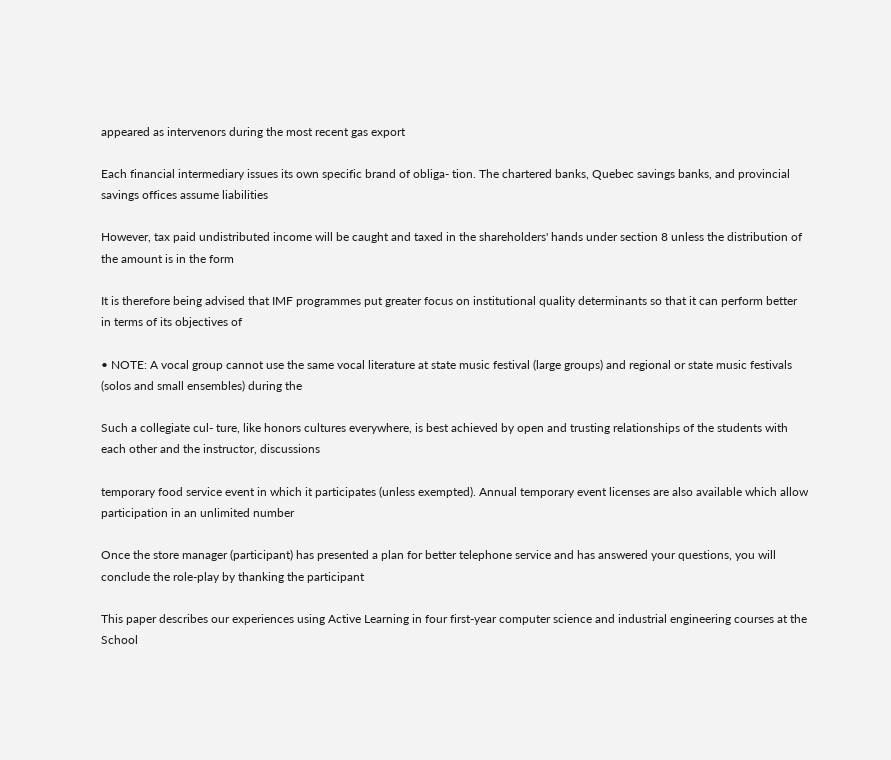appeared as intervenors during the most recent gas export

Each financial intermediary issues its own specific brand of obliga- tion. The chartered banks, Quebec savings banks, and provincial savings offices assume liabilities

However, tax paid undistributed income will be caught and taxed in the shareholders' hands under section 8 unless the distribution of the amount is in the form

It is therefore being advised that IMF programmes put greater focus on institutional quality determinants so that it can perform better in terms of its objectives of

• NOTE: A vocal group cannot use the same vocal literature at state music festival (large groups) and regional or state music festivals (solos and small ensembles) during the

Such a collegiate cul- ture, like honors cultures everywhere, is best achieved by open and trusting relationships of the students with each other and the instructor, discussions

temporary food service event in which it participates (unless exempted). Annual temporary event licenses are also available which allow participation in an unlimited number

Once the store manager (participant) has presented a plan for better telephone service and has answered your questions, you will conclude the role-play by thanking the participant

This paper describes our experiences using Active Learning in four first-year computer science and industrial engineering courses at the School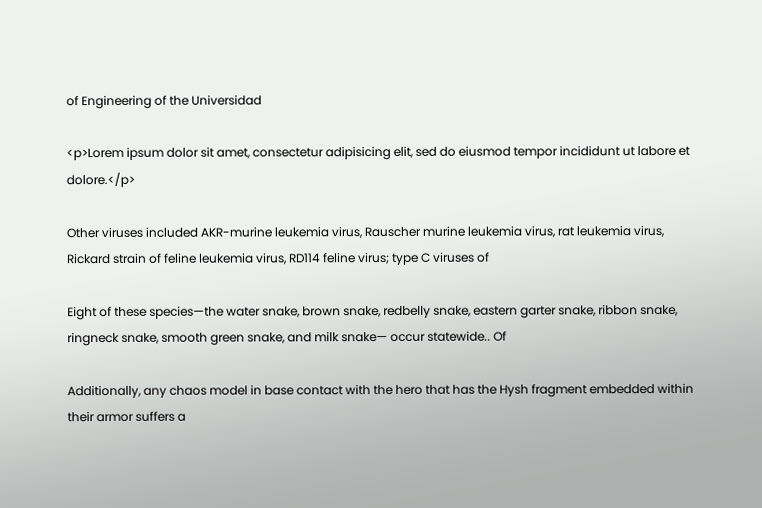of Engineering of the Universidad

<p>Lorem ipsum dolor sit amet, consectetur adipisicing elit, sed do eiusmod tempor incididunt ut labore et dolore.</p>

Other viruses included AKR-murine leukemia virus, Rauscher murine leukemia virus, rat leukemia virus, Rickard strain of feline leukemia virus, RD114 feline virus; type C viruses of

Eight of these species—the water snake, brown snake, redbelly snake, eastern garter snake, ribbon snake, ringneck snake, smooth green snake, and milk snake— occur statewide.. Of

Additionally, any chaos model in base contact with the hero that has the Hysh fragment embedded within their armor suffers a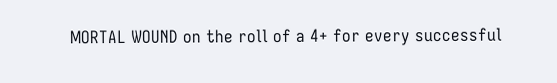MORTAL WOUND on the roll of a 4+ for every successful